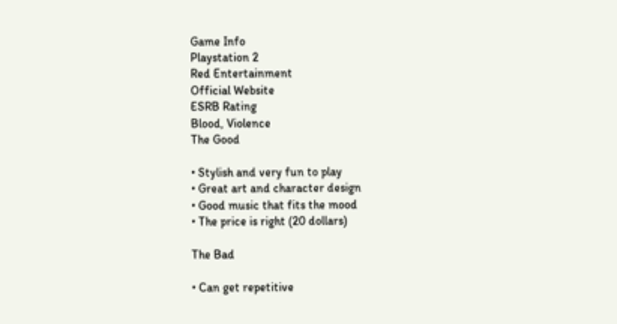Game Info
Playstation 2
Red Entertainment
Official Website
ESRB Rating
Blood, Violence
The Good

• Stylish and very fun to play
• Great art and character design
• Good music that fits the mood
• The price is right (20 dollars)

The Bad

• Can get repetitive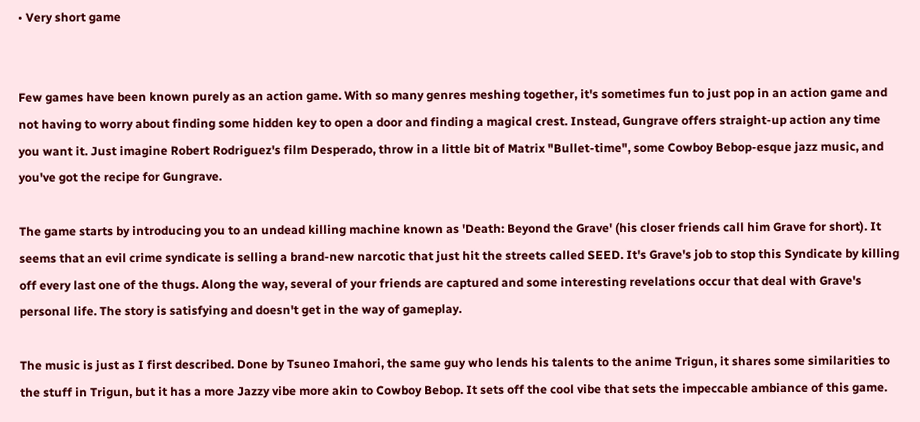• Very short game


Few games have been known purely as an action game. With so many genres meshing together, it's sometimes fun to just pop in an action game and not having to worry about finding some hidden key to open a door and finding a magical crest. Instead, Gungrave offers straight-up action any time you want it. Just imagine Robert Rodriguez's film Desperado, throw in a little bit of Matrix "Bullet-time", some Cowboy Bebop-esque jazz music, and you've got the recipe for Gungrave.

The game starts by introducing you to an undead killing machine known as 'Death: Beyond the Grave' (his closer friends call him Grave for short). It seems that an evil crime syndicate is selling a brand-new narcotic that just hit the streets called SEED. It's Grave's job to stop this Syndicate by killing off every last one of the thugs. Along the way, several of your friends are captured and some interesting revelations occur that deal with Grave's personal life. The story is satisfying and doesn't get in the way of gameplay.

The music is just as I first described. Done by Tsuneo Imahori, the same guy who lends his talents to the anime Trigun, it shares some similarities to the stuff in Trigun, but it has a more Jazzy vibe more akin to Cowboy Bebop. It sets off the cool vibe that sets the impeccable ambiance of this game.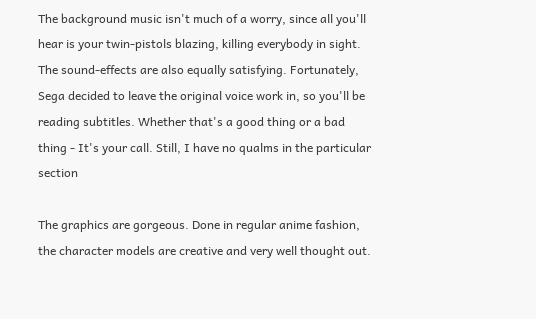The background music isn't much of a worry, since all you'll hear is your twin-pistols blazing, killing everybody in sight. The sound-effects are also equally satisfying. Fortunately, Sega decided to leave the original voice work in, so you'll be reading subtitles. Whether that's a good thing or a bad thing - It's your call. Still, I have no qualms in the particular section

The graphics are gorgeous. Done in regular anime fashion, the character models are creative and very well thought out.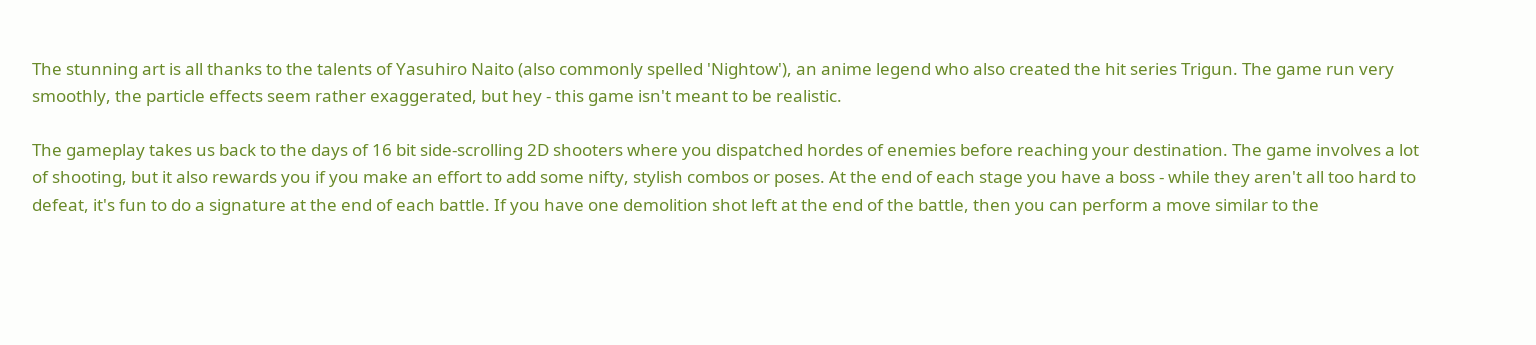The stunning art is all thanks to the talents of Yasuhiro Naito (also commonly spelled 'Nightow'), an anime legend who also created the hit series Trigun. The game run very smoothly, the particle effects seem rather exaggerated, but hey - this game isn't meant to be realistic.

The gameplay takes us back to the days of 16 bit side-scrolling 2D shooters where you dispatched hordes of enemies before reaching your destination. The game involves a lot of shooting, but it also rewards you if you make an effort to add some nifty, stylish combos or poses. At the end of each stage you have a boss - while they aren't all too hard to defeat, it's fun to do a signature at the end of each battle. If you have one demolition shot left at the end of the battle, then you can perform a move similar to the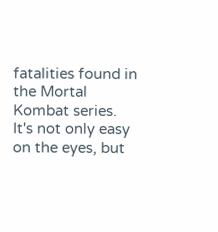fatalities found in the Mortal Kombat series. It's not only easy on the eyes, but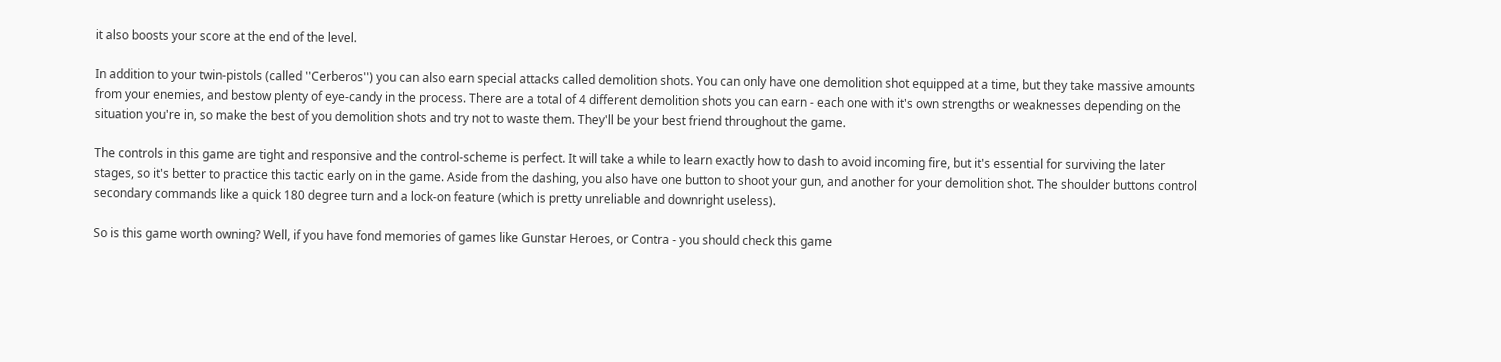it also boosts your score at the end of the level.

In addition to your twin-pistols (called ''Cerberos'') you can also earn special attacks called demolition shots. You can only have one demolition shot equipped at a time, but they take massive amounts from your enemies, and bestow plenty of eye-candy in the process. There are a total of 4 different demolition shots you can earn - each one with it's own strengths or weaknesses depending on the situation you're in, so make the best of you demolition shots and try not to waste them. They'll be your best friend throughout the game.

The controls in this game are tight and responsive and the control-scheme is perfect. It will take a while to learn exactly how to dash to avoid incoming fire, but it's essential for surviving the later stages, so it's better to practice this tactic early on in the game. Aside from the dashing, you also have one button to shoot your gun, and another for your demolition shot. The shoulder buttons control secondary commands like a quick 180 degree turn and a lock-on feature (which is pretty unreliable and downright useless).

So is this game worth owning? Well, if you have fond memories of games like Gunstar Heroes, or Contra - you should check this game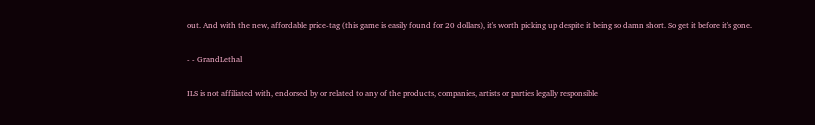out. And with the new, affordable price-tag (this game is easily found for 20 dollars), it's worth picking up despite it being so damn short. So get it before it's gone.

- - GrandLethal

ILS is not affiliated with, endorsed by or related to any of the products, companies, artists or parties legally responsible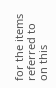for the items referred to on this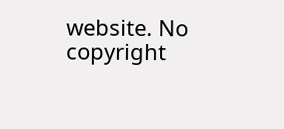website. No copyright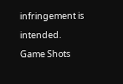infringement is intended.
Game Shots